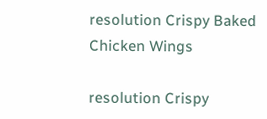resolution Crispy Baked Chicken Wings

resolution Crispy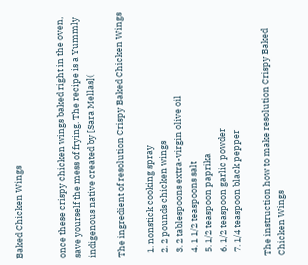Baked Chicken Wings


once these crispy chicken wings baked right in the oven, save yourself the mess of frying. The recipe is a Yummly indigenous native created by [Sara Mellas](

The ingredient of resolution Crispy Baked Chicken Wings

  1. nonstick cooking spray
  2. 2 pounds chicken wings
  3. 2 tablespoons extra-virgin olive oil
  4. 1 1/2 teaspoons salt
  5. 1/2 teaspoon paprika
  6. 1/2 teaspoon garlic powder
  7. 1/4 teaspoon black pepper

The instruction how to make resolution Crispy Baked Chicken Wings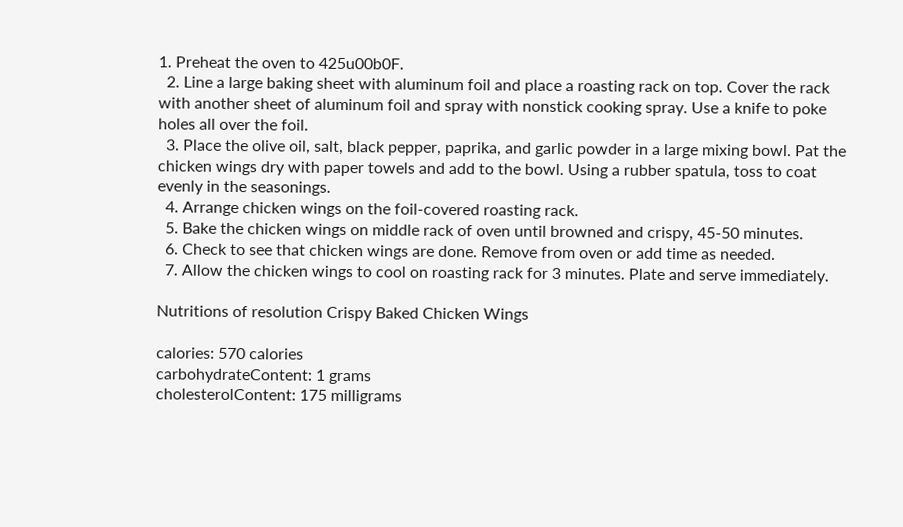1. Preheat the oven to 425u00b0F.
  2. Line a large baking sheet with aluminum foil and place a roasting rack on top. Cover the rack with another sheet of aluminum foil and spray with nonstick cooking spray. Use a knife to poke holes all over the foil.
  3. Place the olive oil, salt, black pepper, paprika, and garlic powder in a large mixing bowl. Pat the chicken wings dry with paper towels and add to the bowl. Using a rubber spatula, toss to coat evenly in the seasonings.
  4. Arrange chicken wings on the foil-covered roasting rack.
  5. Bake the chicken wings on middle rack of oven until browned and crispy, 45-50 minutes.
  6. Check to see that chicken wings are done. Remove from oven or add time as needed.
  7. Allow the chicken wings to cool on roasting rack for 3 minutes. Plate and serve immediately.

Nutritions of resolution Crispy Baked Chicken Wings

calories: 570 calories
carbohydrateContent: 1 grams
cholesterolContent: 175 milligrams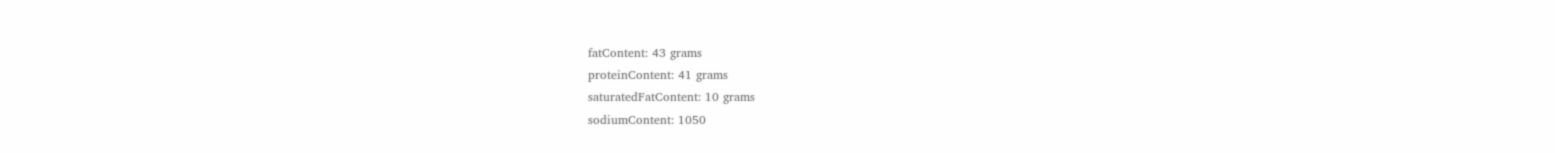fatContent: 43 grams
proteinContent: 41 grams
saturatedFatContent: 10 grams
sodiumContent: 1050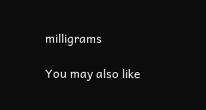milligrams

You may also like